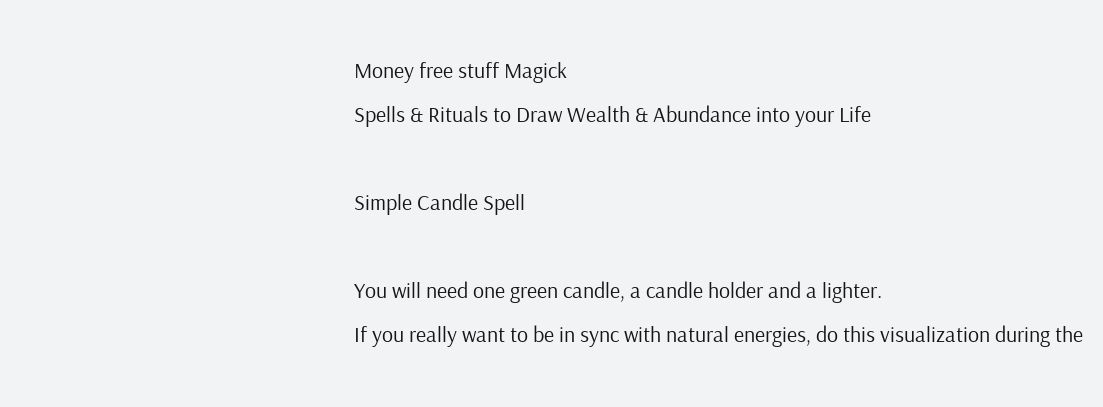Money free stuff Magick
Spells & Rituals to Draw Wealth & Abundance into your Life

Simple Candle Spell

You will need one green candle, a candle holder and a lighter.
If you really want to be in sync with natural energies, do this visualization during the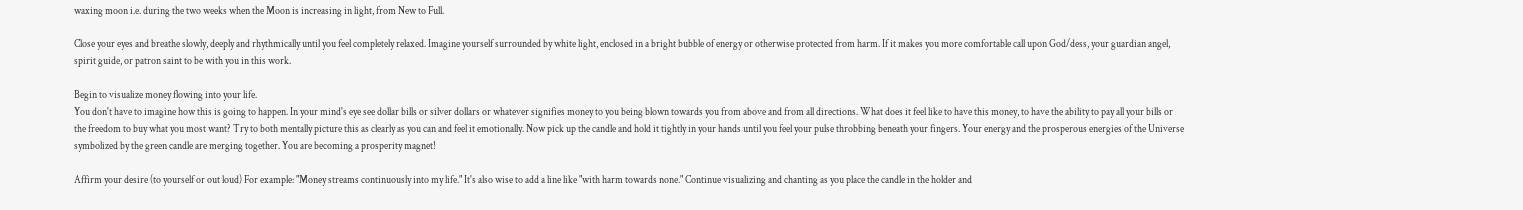waxing moon i.e. during the two weeks when the Moon is increasing in light, from New to Full.

Close your eyes and breathe slowly, deeply and rhythmically until you feel completely relaxed. Imagine yourself surrounded by white light, enclosed in a bright bubble of energy or otherwise protected from harm. If it makes you more comfortable call upon God/dess, your guardian angel, spirit guide, or patron saint to be with you in this work.

Begin to visualize money flowing into your life.
You don't have to imagine how this is going to happen. In your mind's eye see dollar bills or silver dollars or whatever signifies money to you being blown towards you from above and from all directions. What does it feel like to have this money, to have the ability to pay all your bills or the freedom to buy what you most want? Try to both mentally picture this as clearly as you can and feel it emotionally. Now pick up the candle and hold it tightly in your hands until you feel your pulse throbbing beneath your fingers. Your energy and the prosperous energies of the Universe symbolized by the green candle are merging together. You are becoming a prosperity magnet!

Affirm your desire (to yourself or out loud) For example: "Money streams continuously into my life." It's also wise to add a line like "with harm towards none." Continue visualizing and chanting as you place the candle in the holder and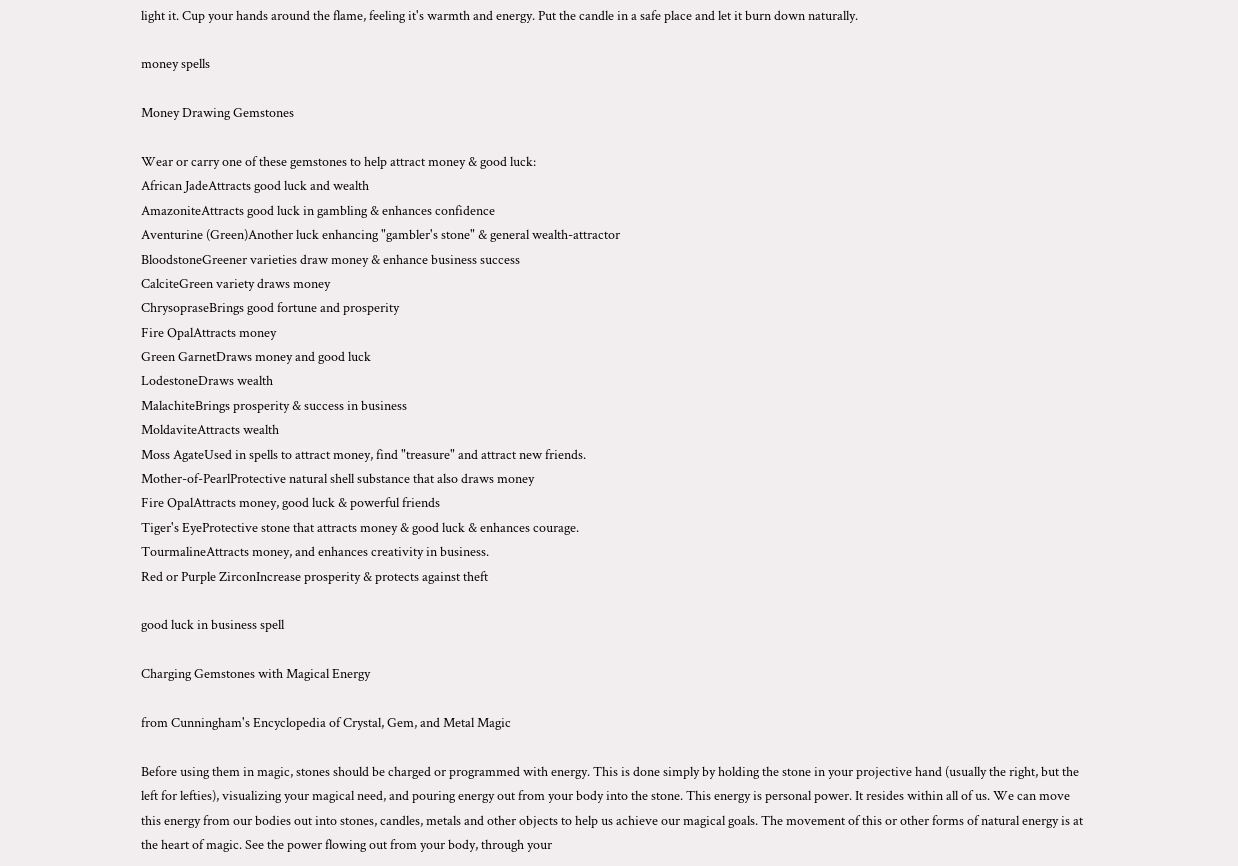light it. Cup your hands around the flame, feeling it's warmth and energy. Put the candle in a safe place and let it burn down naturally.

money spells

Money Drawing Gemstones

Wear or carry one of these gemstones to help attract money & good luck:
African JadeAttracts good luck and wealth
AmazoniteAttracts good luck in gambling & enhances confidence
Aventurine (Green)Another luck enhancing "gambler's stone" & general wealth-attractor
BloodstoneGreener varieties draw money & enhance business success
CalciteGreen variety draws money
ChrysopraseBrings good fortune and prosperity
Fire OpalAttracts money
Green GarnetDraws money and good luck
LodestoneDraws wealth
MalachiteBrings prosperity & success in business
MoldaviteAttracts wealth
Moss AgateUsed in spells to attract money, find "treasure" and attract new friends.
Mother-of-PearlProtective natural shell substance that also draws money
Fire OpalAttracts money, good luck & powerful friends
Tiger's EyeProtective stone that attracts money & good luck & enhances courage.
TourmalineAttracts money, and enhances creativity in business.
Red or Purple ZirconIncrease prosperity & protects against theft

good luck in business spell

Charging Gemstones with Magical Energy

from Cunningham's Encyclopedia of Crystal, Gem, and Metal Magic

Before using them in magic, stones should be charged or programmed with energy. This is done simply by holding the stone in your projective hand (usually the right, but the left for lefties), visualizing your magical need, and pouring energy out from your body into the stone. This energy is personal power. It resides within all of us. We can move this energy from our bodies out into stones, candles, metals and other objects to help us achieve our magical goals. The movement of this or other forms of natural energy is at the heart of magic. See the power flowing out from your body, through your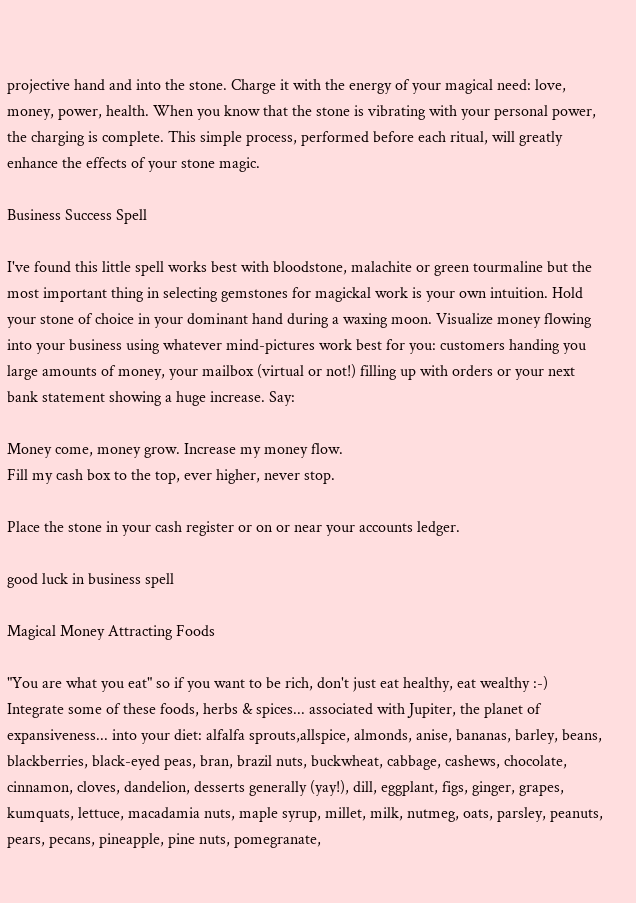projective hand and into the stone. Charge it with the energy of your magical need: love, money, power, health. When you know that the stone is vibrating with your personal power, the charging is complete. This simple process, performed before each ritual, will greatly enhance the effects of your stone magic.

Business Success Spell

I've found this little spell works best with bloodstone, malachite or green tourmaline but the most important thing in selecting gemstones for magickal work is your own intuition. Hold your stone of choice in your dominant hand during a waxing moon. Visualize money flowing into your business using whatever mind-pictures work best for you: customers handing you large amounts of money, your mailbox (virtual or not!) filling up with orders or your next bank statement showing a huge increase. Say:

Money come, money grow. Increase my money flow.
Fill my cash box to the top, ever higher, never stop.

Place the stone in your cash register or on or near your accounts ledger.

good luck in business spell

Magical Money Attracting Foods

"You are what you eat" so if you want to be rich, don't just eat healthy, eat wealthy :-) Integrate some of these foods, herbs & spices... associated with Jupiter, the planet of expansiveness... into your diet: alfalfa sprouts,allspice, almonds, anise, bananas, barley, beans, blackberries, black-eyed peas, bran, brazil nuts, buckwheat, cabbage, cashews, chocolate, cinnamon, cloves, dandelion, desserts generally (yay!), dill, eggplant, figs, ginger, grapes, kumquats, lettuce, macadamia nuts, maple syrup, millet, milk, nutmeg, oats, parsley, peanuts, pears, pecans, pineapple, pine nuts, pomegranate,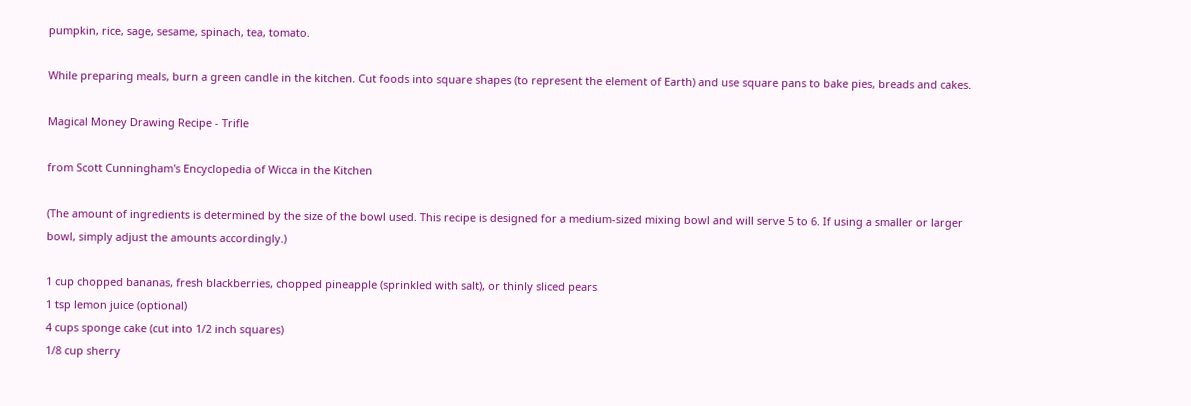pumpkin, rice, sage, sesame, spinach, tea, tomato.

While preparing meals, burn a green candle in the kitchen. Cut foods into square shapes (to represent the element of Earth) and use square pans to bake pies, breads and cakes.

Magical Money Drawing Recipe - Trifle

from Scott Cunningham's Encyclopedia of Wicca in the Kitchen

(The amount of ingredients is determined by the size of the bowl used. This recipe is designed for a medium-sized mixing bowl and will serve 5 to 6. If using a smaller or larger bowl, simply adjust the amounts accordingly.)

1 cup chopped bananas, fresh blackberries, chopped pineapple (sprinkled with salt), or thinly sliced pears
1 tsp lemon juice (optional)
4 cups sponge cake (cut into 1/2 inch squares)
1/8 cup sherry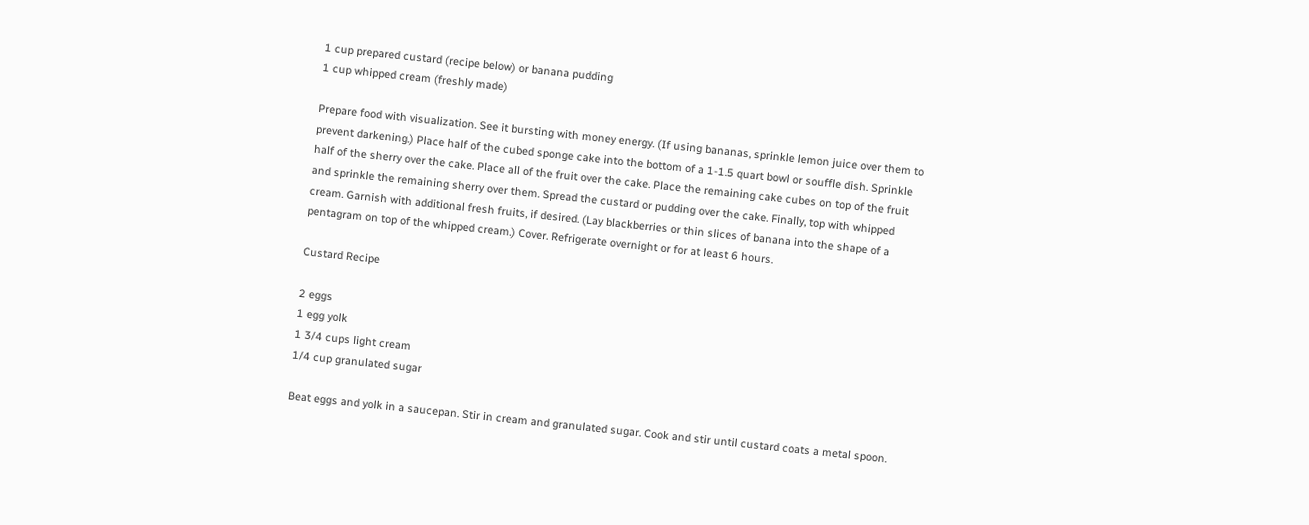1 cup prepared custard (recipe below) or banana pudding
1 cup whipped cream (freshly made)

Prepare food with visualization. See it bursting with money energy. (If using bananas, sprinkle lemon juice over them to prevent darkening.) Place half of the cubed sponge cake into the bottom of a 1-1.5 quart bowl or souffle dish. Sprinkle half of the sherry over the cake. Place all of the fruit over the cake. Place the remaining cake cubes on top of the fruit and sprinkle the remaining sherry over them. Spread the custard or pudding over the cake. Finally, top with whipped cream. Garnish with additional fresh fruits, if desired. (Lay blackberries or thin slices of banana into the shape of a pentagram on top of the whipped cream.) Cover. Refrigerate overnight or for at least 6 hours.

Custard Recipe

2 eggs
1 egg yolk
1 3/4 cups light cream
1/4 cup granulated sugar

Beat eggs and yolk in a saucepan. Stir in cream and granulated sugar. Cook and stir until custard coats a metal spoon.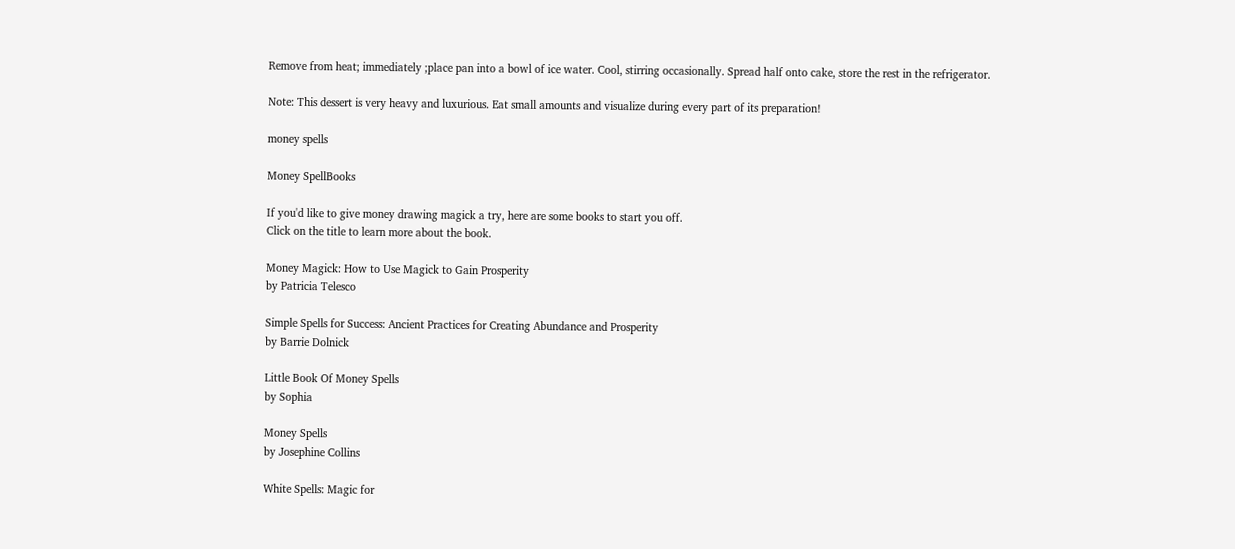Remove from heat; immediately ;place pan into a bowl of ice water. Cool, stirring occasionally. Spread half onto cake, store the rest in the refrigerator.

Note: This dessert is very heavy and luxurious. Eat small amounts and visualize during every part of its preparation!

money spells

Money SpellBooks

If you'd like to give money drawing magick a try, here are some books to start you off.
Click on the title to learn more about the book.

Money Magick: How to Use Magick to Gain Prosperity
by Patricia Telesco

Simple Spells for Success: Ancient Practices for Creating Abundance and Prosperity
by Barrie Dolnick

Little Book Of Money Spells
by Sophia

Money Spells
by Josephine Collins

White Spells: Magic for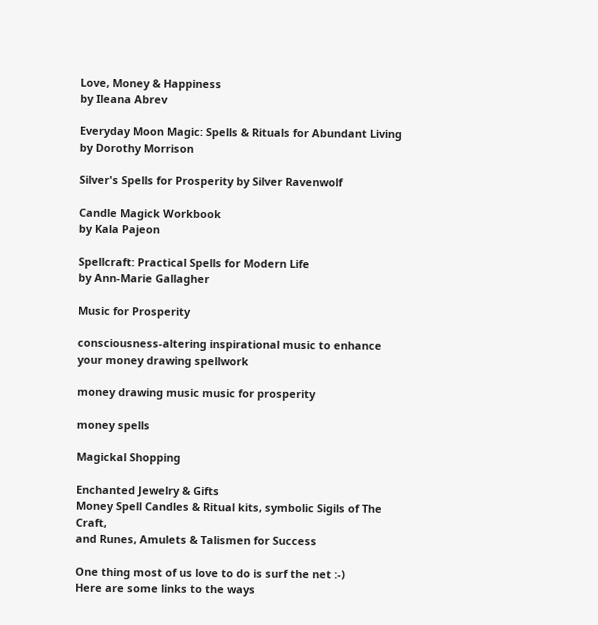Love, Money & Happiness
by Ileana Abrev

Everyday Moon Magic: Spells & Rituals for Abundant Living
by Dorothy Morrison

Silver's Spells for Prosperity by Silver Ravenwolf

Candle Magick Workbook
by Kala Pajeon

Spellcraft: Practical Spells for Modern Life
by Ann-Marie Gallagher

Music for Prosperity

consciousness-altering inspirational music to enhance your money drawing spellwork

money drawing music music for prosperity

money spells

Magickal Shopping

Enchanted Jewelry & Gifts
Money Spell Candles & Ritual kits, symbolic Sigils of The Craft,
and Runes, Amulets & Talismen for Success

One thing most of us love to do is surf the net :-)
Here are some links to the ways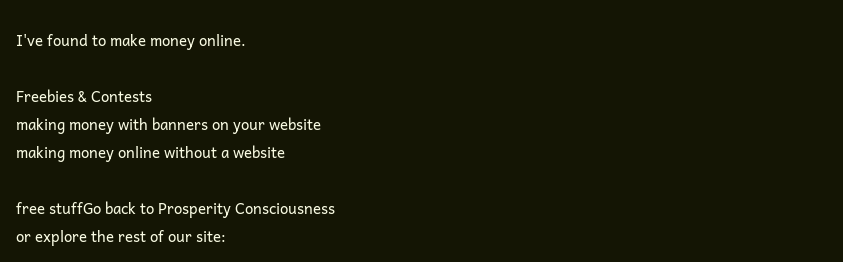I've found to make money online.

Freebies & Contests
making money with banners on your website
making money online without a website

free stuffGo back to Prosperity Consciousness
or explore the rest of our site: